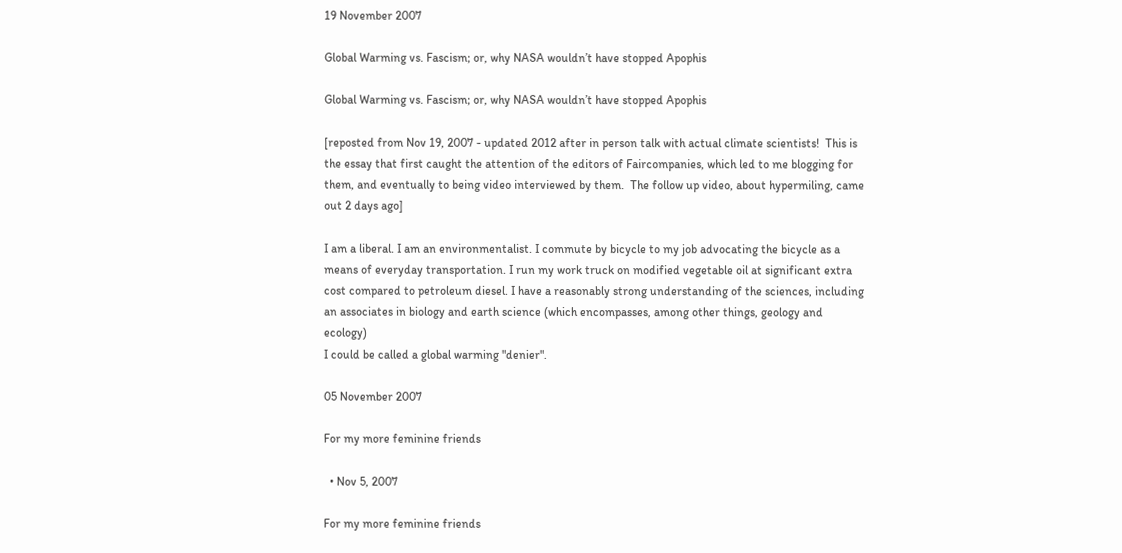19 November 2007

Global Warming vs. Fascism; or, why NASA wouldn’t have stopped Apophis

Global Warming vs. Fascism; or, why NASA wouldn’t have stopped Apophis

[reposted from Nov 19, 2007 - updated 2012 after in person talk with actual climate scientists!  This is the essay that first caught the attention of the editors of Faircompanies, which led to me blogging for them, and eventually to being video interviewed by them.  The follow up video, about hypermiling, came out 2 days ago]

I am a liberal. I am an environmentalist. I commute by bicycle to my job advocating the bicycle as a means of everyday transportation. I run my work truck on modified vegetable oil at significant extra cost compared to petroleum diesel. I have a reasonably strong understanding of the sciences, including an associates in biology and earth science (which encompasses, among other things, geology and ecology)
I could be called a global warming "denier".

05 November 2007

For my more feminine friends

  • Nov 5, 2007

For my more feminine friends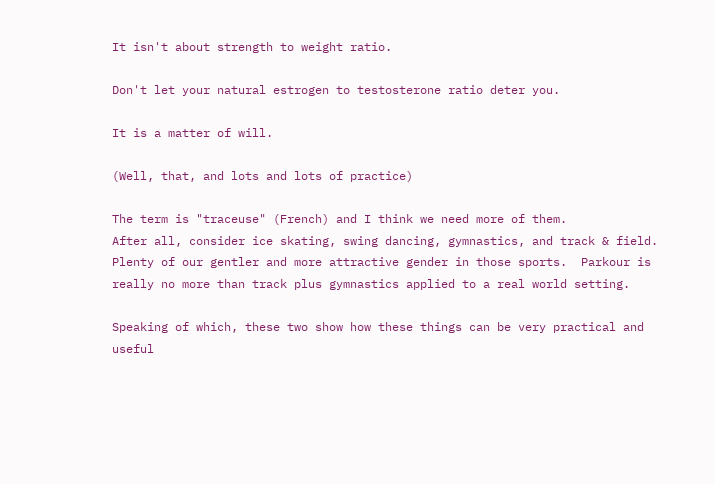It isn't about strength to weight ratio.

Don't let your natural estrogen to testosterone ratio deter you.

It is a matter of will.

(Well, that, and lots and lots of practice)

The term is "traceuse" (French) and I think we need more of them.
After all, consider ice skating, swing dancing, gymnastics, and track & field.  Plenty of our gentler and more attractive gender in those sports.  Parkour is really no more than track plus gymnastics applied to a real world setting.

Speaking of which, these two show how these things can be very practical and useful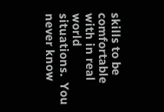skills to be comfortable with in real world situations.  You never know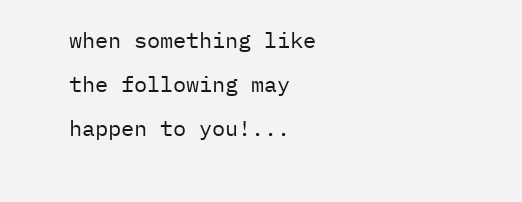when something like the following may happen to you!...